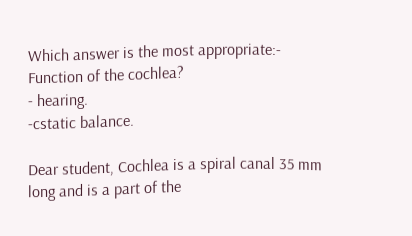Which answer is the most appropriate:-
Function of the cochlea?
- hearing.
-cstatic balance.

Dear student, Cochlea is a spiral canal 35 mm long and is a part of the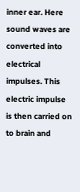inner ear. Here sound waves are converted into electrical impulses. This electric impulse is then carried on to brain and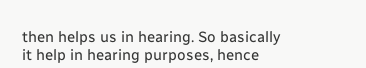then helps us in hearing. So basically it help in hearing purposes, hence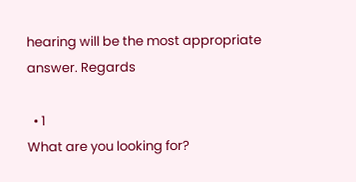hearing will be the most appropriate answer. Regards

  • 1
What are you looking for?